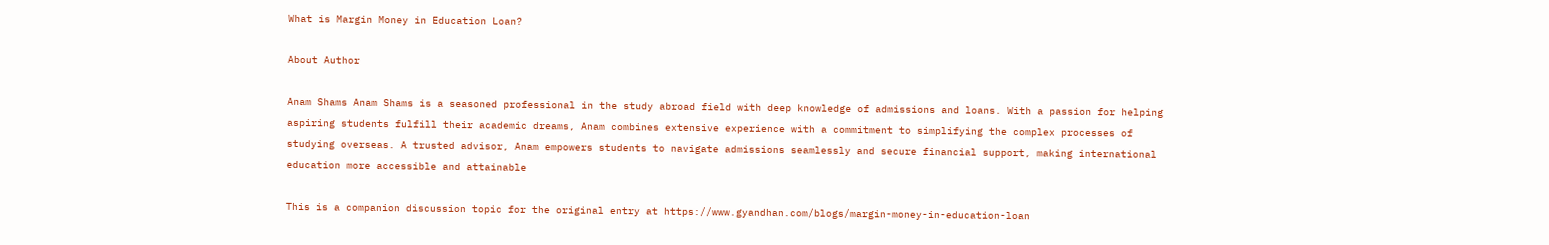What is Margin Money in Education Loan?

About Author

Anam Shams Anam Shams is a seasoned professional in the study abroad field with deep knowledge of admissions and loans. With a passion for helping aspiring students fulfill their academic dreams, Anam combines extensive experience with a commitment to simplifying the complex processes of studying overseas. A trusted advisor, Anam empowers students to navigate admissions seamlessly and secure financial support, making international education more accessible and attainable

This is a companion discussion topic for the original entry at https://www.gyandhan.com/blogs/margin-money-in-education-loan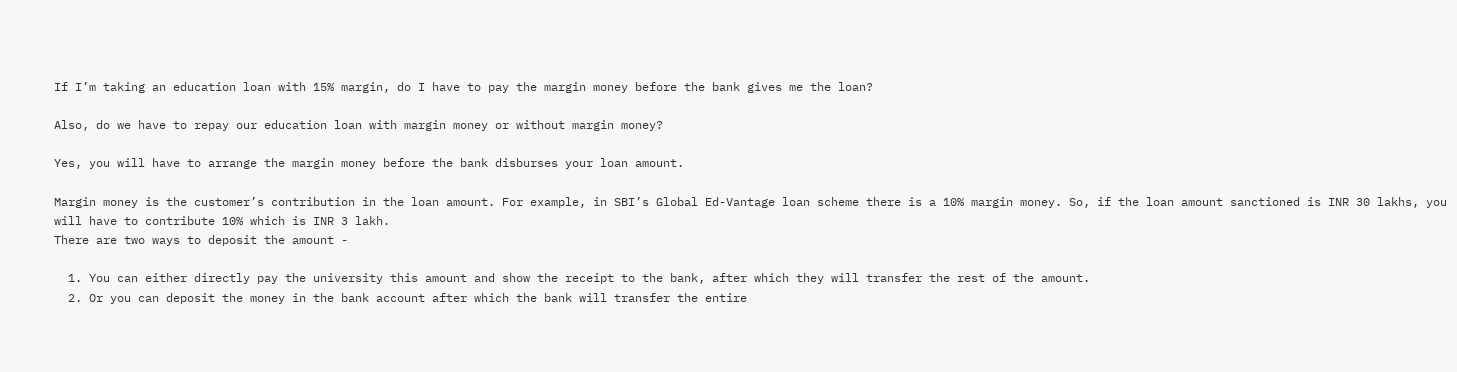If I’m taking an education loan with 15% margin, do I have to pay the margin money before the bank gives me the loan?

Also, do we have to repay our education loan with margin money or without margin money?

Yes, you will have to arrange the margin money before the bank disburses your loan amount.

Margin money is the customer’s contribution in the loan amount. For example, in SBI’s Global Ed-Vantage loan scheme there is a 10% margin money. So, if the loan amount sanctioned is INR 30 lakhs, you will have to contribute 10% which is INR 3 lakh.
There are two ways to deposit the amount -

  1. You can either directly pay the university this amount and show the receipt to the bank, after which they will transfer the rest of the amount.
  2. Or you can deposit the money in the bank account after which the bank will transfer the entire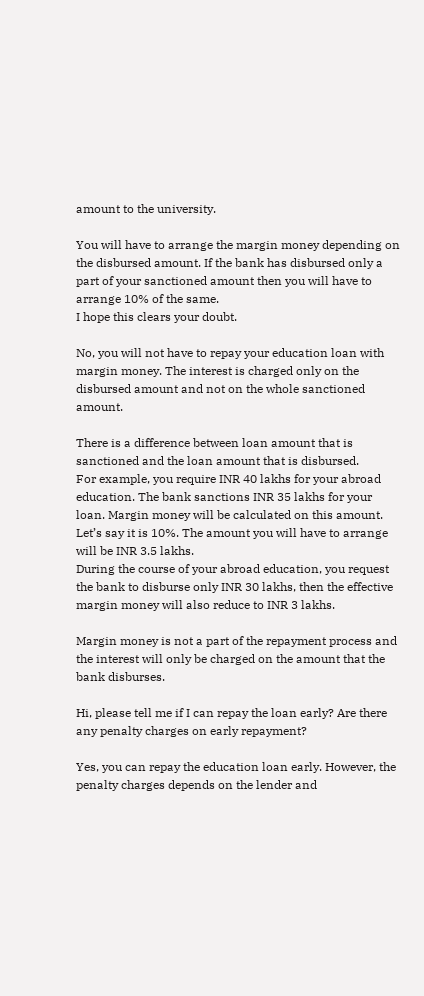amount to the university.

You will have to arrange the margin money depending on the disbursed amount. If the bank has disbursed only a part of your sanctioned amount then you will have to arrange 10% of the same.
I hope this clears your doubt.

No, you will not have to repay your education loan with margin money. The interest is charged only on the disbursed amount and not on the whole sanctioned amount.

There is a difference between loan amount that is sanctioned and the loan amount that is disbursed.
For example, you require INR 40 lakhs for your abroad education. The bank sanctions INR 35 lakhs for your loan. Margin money will be calculated on this amount. Let’s say it is 10%. The amount you will have to arrange will be INR 3.5 lakhs.
During the course of your abroad education, you request the bank to disburse only INR 30 lakhs, then the effective margin money will also reduce to INR 3 lakhs.

Margin money is not a part of the repayment process and the interest will only be charged on the amount that the bank disburses.

Hi, please tell me if I can repay the loan early? Are there any penalty charges on early repayment?

Yes, you can repay the education loan early. However, the penalty charges depends on the lender and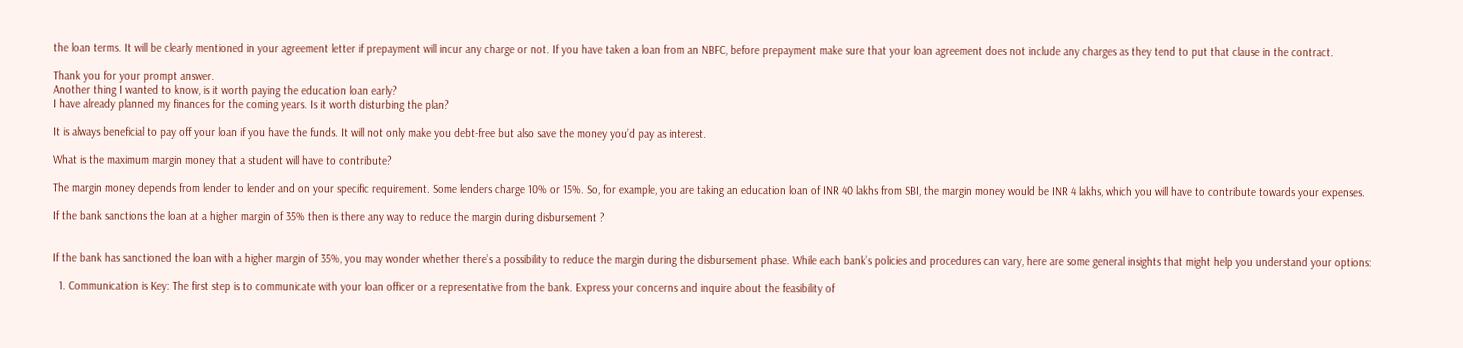the loan terms. It will be clearly mentioned in your agreement letter if prepayment will incur any charge or not. If you have taken a loan from an NBFC, before prepayment make sure that your loan agreement does not include any charges as they tend to put that clause in the contract.

Thank you for your prompt answer.
Another thing I wanted to know, is it worth paying the education loan early?
I have already planned my finances for the coming years. Is it worth disturbing the plan?

It is always beneficial to pay off your loan if you have the funds. It will not only make you debt-free but also save the money you’d pay as interest.

What is the maximum margin money that a student will have to contribute?

The margin money depends from lender to lender and on your specific requirement. Some lenders charge 10% or 15%. So, for example, you are taking an education loan of INR 40 lakhs from SBI, the margin money would be INR 4 lakhs, which you will have to contribute towards your expenses.

If the bank sanctions the loan at a higher margin of 35% then is there any way to reduce the margin during disbursement ?


If the bank has sanctioned the loan with a higher margin of 35%, you may wonder whether there’s a possibility to reduce the margin during the disbursement phase. While each bank’s policies and procedures can vary, here are some general insights that might help you understand your options:

  1. Communication is Key: The first step is to communicate with your loan officer or a representative from the bank. Express your concerns and inquire about the feasibility of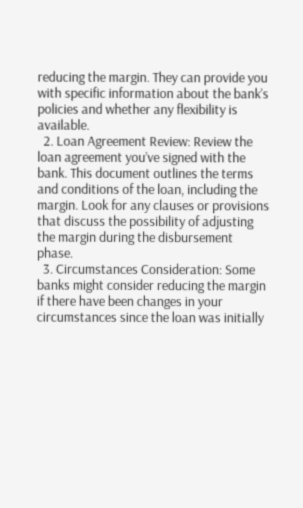reducing the margin. They can provide you with specific information about the bank’s policies and whether any flexibility is available.
  2. Loan Agreement Review: Review the loan agreement you’ve signed with the bank. This document outlines the terms and conditions of the loan, including the margin. Look for any clauses or provisions that discuss the possibility of adjusting the margin during the disbursement phase.
  3. Circumstances Consideration: Some banks might consider reducing the margin if there have been changes in your circumstances since the loan was initially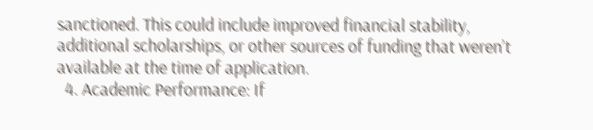sanctioned. This could include improved financial stability, additional scholarships, or other sources of funding that weren’t available at the time of application.
  4. Academic Performance: If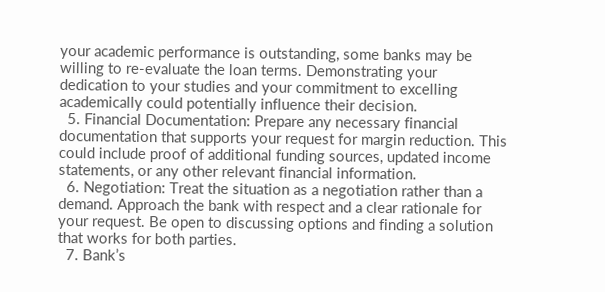your academic performance is outstanding, some banks may be willing to re-evaluate the loan terms. Demonstrating your dedication to your studies and your commitment to excelling academically could potentially influence their decision.
  5. Financial Documentation: Prepare any necessary financial documentation that supports your request for margin reduction. This could include proof of additional funding sources, updated income statements, or any other relevant financial information.
  6. Negotiation: Treat the situation as a negotiation rather than a demand. Approach the bank with respect and a clear rationale for your request. Be open to discussing options and finding a solution that works for both parties.
  7. Bank’s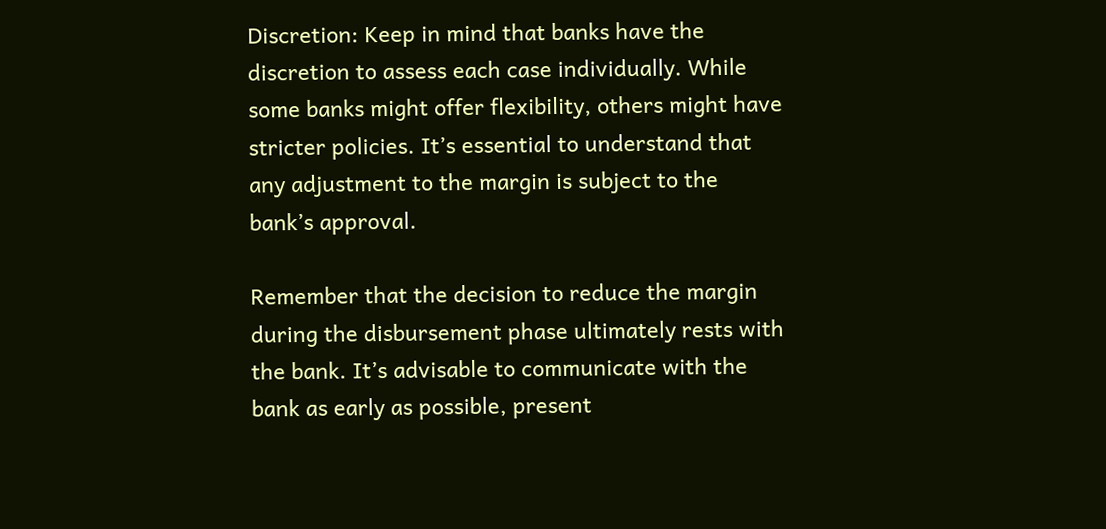Discretion: Keep in mind that banks have the discretion to assess each case individually. While some banks might offer flexibility, others might have stricter policies. It’s essential to understand that any adjustment to the margin is subject to the bank’s approval.

Remember that the decision to reduce the margin during the disbursement phase ultimately rests with the bank. It’s advisable to communicate with the bank as early as possible, present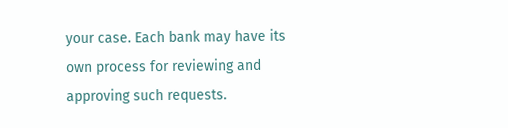your case. Each bank may have its own process for reviewing and approving such requests.